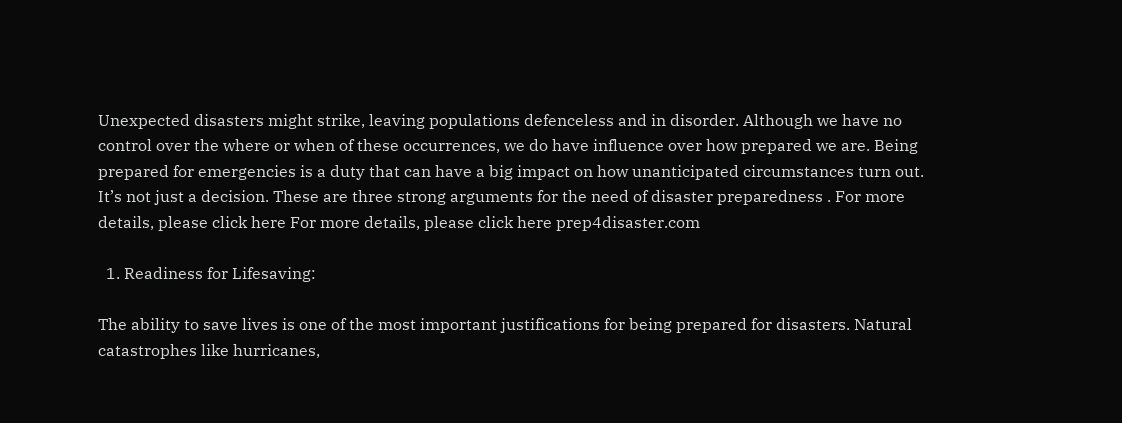Unexpected disasters might strike, leaving populations defenceless and in disorder. Although we have no control over the where or when of these occurrences, we do have influence over how prepared we are. Being prepared for emergencies is a duty that can have a big impact on how unanticipated circumstances turn out. It’s not just a decision. These are three strong arguments for the need of disaster preparedness . For more details, please click here For more details, please click here prep4disaster.com

  1. Readiness for Lifesaving:

The ability to save lives is one of the most important justifications for being prepared for disasters. Natural catastrophes like hurricanes,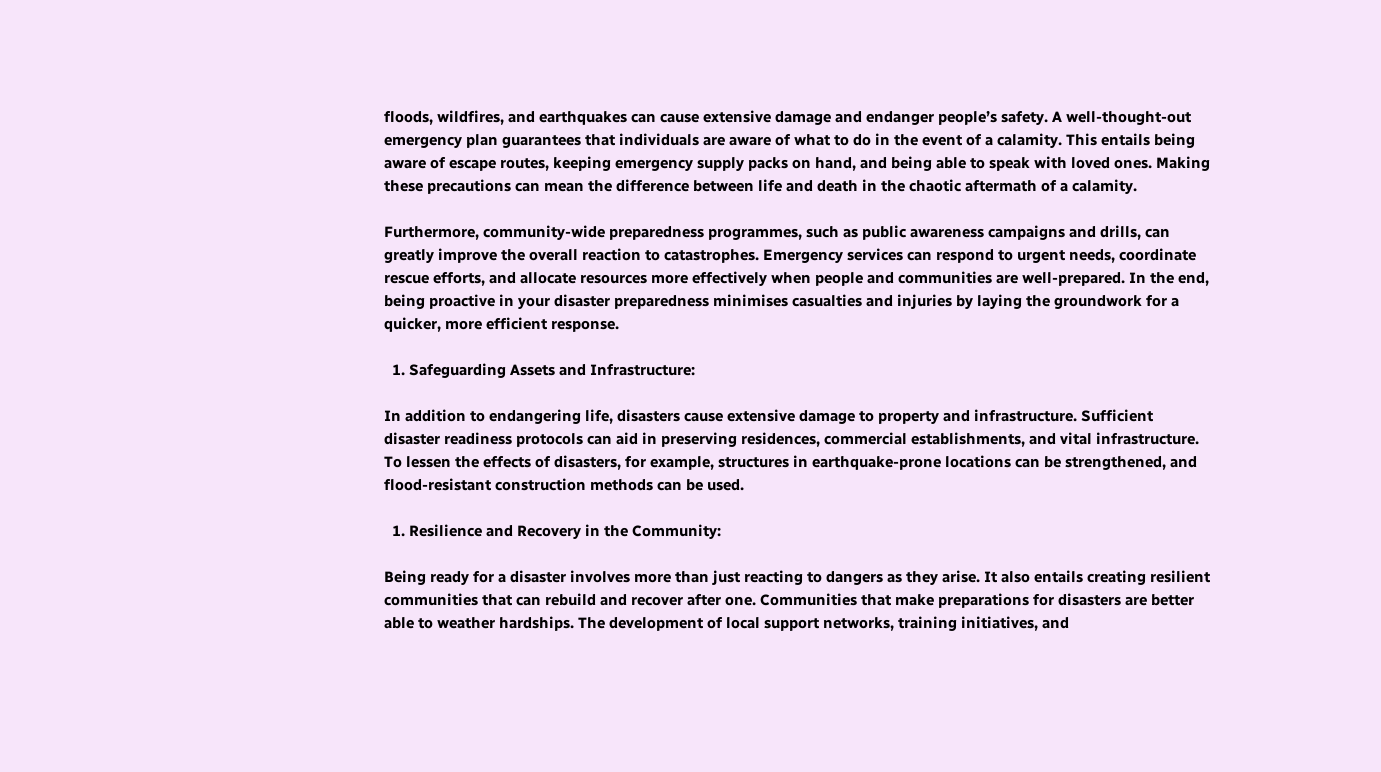floods, wildfires, and earthquakes can cause extensive damage and endanger people’s safety. A well-thought-out emergency plan guarantees that individuals are aware of what to do in the event of a calamity. This entails being aware of escape routes, keeping emergency supply packs on hand, and being able to speak with loved ones. Making these precautions can mean the difference between life and death in the chaotic aftermath of a calamity.

Furthermore, community-wide preparedness programmes, such as public awareness campaigns and drills, can greatly improve the overall reaction to catastrophes. Emergency services can respond to urgent needs, coordinate rescue efforts, and allocate resources more effectively when people and communities are well-prepared. In the end, being proactive in your disaster preparedness minimises casualties and injuries by laying the groundwork for a quicker, more efficient response.

  1. Safeguarding Assets and Infrastructure:

In addition to endangering life, disasters cause extensive damage to property and infrastructure. Sufficient disaster readiness protocols can aid in preserving residences, commercial establishments, and vital infrastructure. To lessen the effects of disasters, for example, structures in earthquake-prone locations can be strengthened, and flood-resistant construction methods can be used.

  1. Resilience and Recovery in the Community:

Being ready for a disaster involves more than just reacting to dangers as they arise. It also entails creating resilient communities that can rebuild and recover after one. Communities that make preparations for disasters are better able to weather hardships. The development of local support networks, training initiatives, and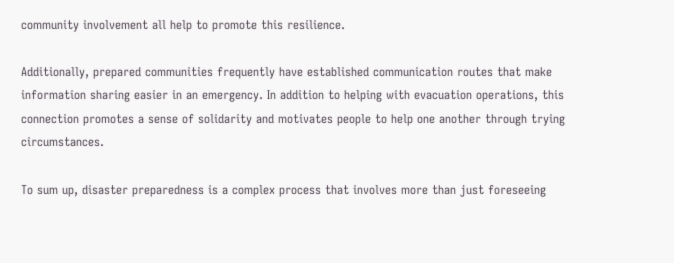community involvement all help to promote this resilience.

Additionally, prepared communities frequently have established communication routes that make information sharing easier in an emergency. In addition to helping with evacuation operations, this connection promotes a sense of solidarity and motivates people to help one another through trying circumstances.

To sum up, disaster preparedness is a complex process that involves more than just foreseeing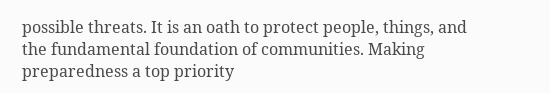possible threats. It is an oath to protect people, things, and the fundamental foundation of communities. Making preparedness a top priority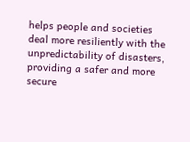helps people and societies deal more resiliently with the unpredictability of disasters, providing a safer and more secure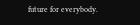future for everybody.